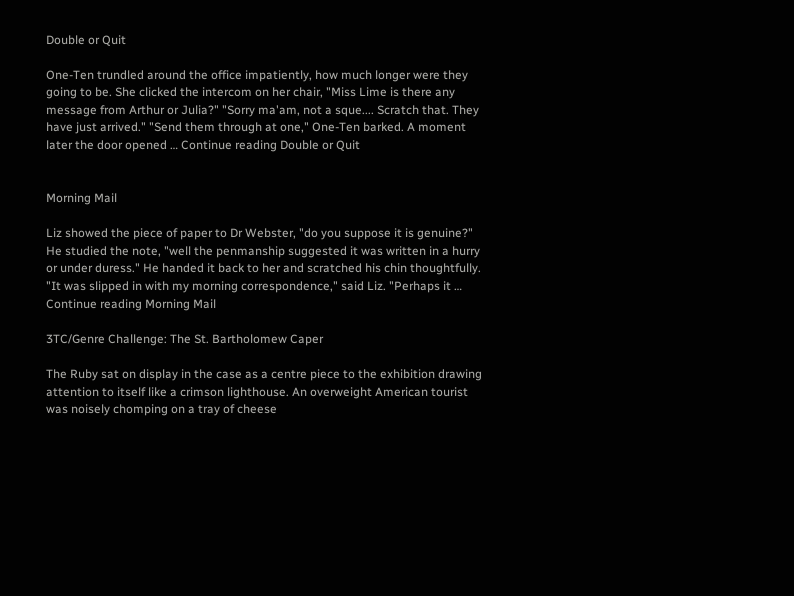Double or Quit

One-Ten trundled around the office impatiently, how much longer were they going to be. She clicked the intercom on her chair, "Miss Lime is there any message from Arthur or Julia?" "Sorry ma'am, not a sque.... Scratch that. They have just arrived." "Send them through at one," One-Ten barked. A moment later the door opened … Continue reading Double or Quit


Morning Mail

Liz showed the piece of paper to Dr Webster, "do you suppose it is genuine?" He studied the note, "well the penmanship suggested it was written in a hurry or under duress." He handed it back to her and scratched his chin thoughtfully. "It was slipped in with my morning correspondence," said Liz. "Perhaps it … Continue reading Morning Mail

3TC/Genre Challenge: The St. Bartholomew Caper

The Ruby sat on display in the case as a centre piece to the exhibition drawing attention to itself like a crimson lighthouse. An overweight American tourist was noisely chomping on a tray of cheese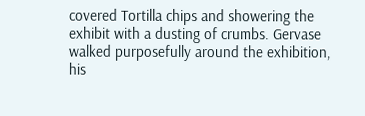covered Tortilla chips and showering the exhibit with a dusting of crumbs. Gervase walked purposefully around the exhibition, his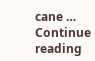cane … Continue reading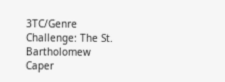3TC/Genre Challenge: The St. Bartholomew Caper